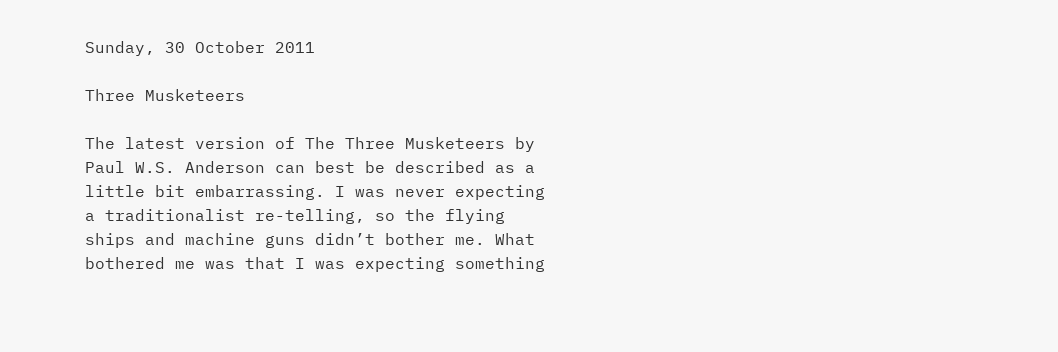Sunday, 30 October 2011

Three Musketeers

The latest version of The Three Musketeers by Paul W.S. Anderson can best be described as a little bit embarrassing. I was never expecting a traditionalist re-telling, so the flying ships and machine guns didn’t bother me. What bothered me was that I was expecting something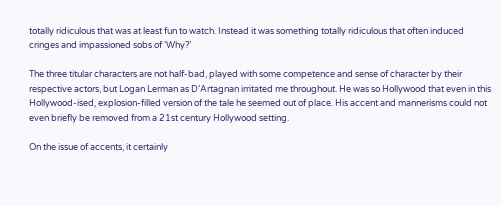totally ridiculous that was at least fun to watch. Instead it was something totally ridiculous that often induced cringes and impassioned sobs of ‘Why?’

The three titular characters are not half-bad, played with some competence and sense of character by their respective actors, but Logan Lerman as D’Artagnan irritated me throughout. He was so Hollywood that even in this Hollywood-ised, explosion-filled version of the tale he seemed out of place. His accent and mannerisms could not even briefly be removed from a 21st century Hollywood setting.

On the issue of accents, it certainly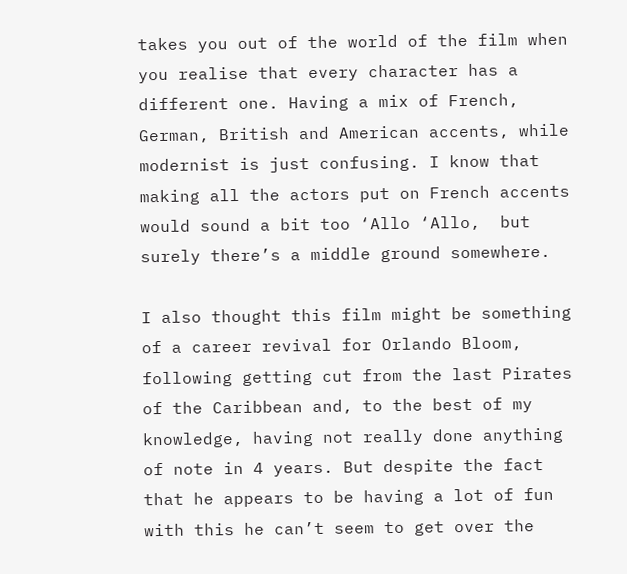takes you out of the world of the film when you realise that every character has a different one. Having a mix of French, German, British and American accents, while modernist is just confusing. I know that making all the actors put on French accents would sound a bit too ‘Allo ‘Allo,  but surely there’s a middle ground somewhere.

I also thought this film might be something of a career revival for Orlando Bloom, following getting cut from the last Pirates of the Caribbean and, to the best of my knowledge, having not really done anything of note in 4 years. But despite the fact that he appears to be having a lot of fun with this he can’t seem to get over the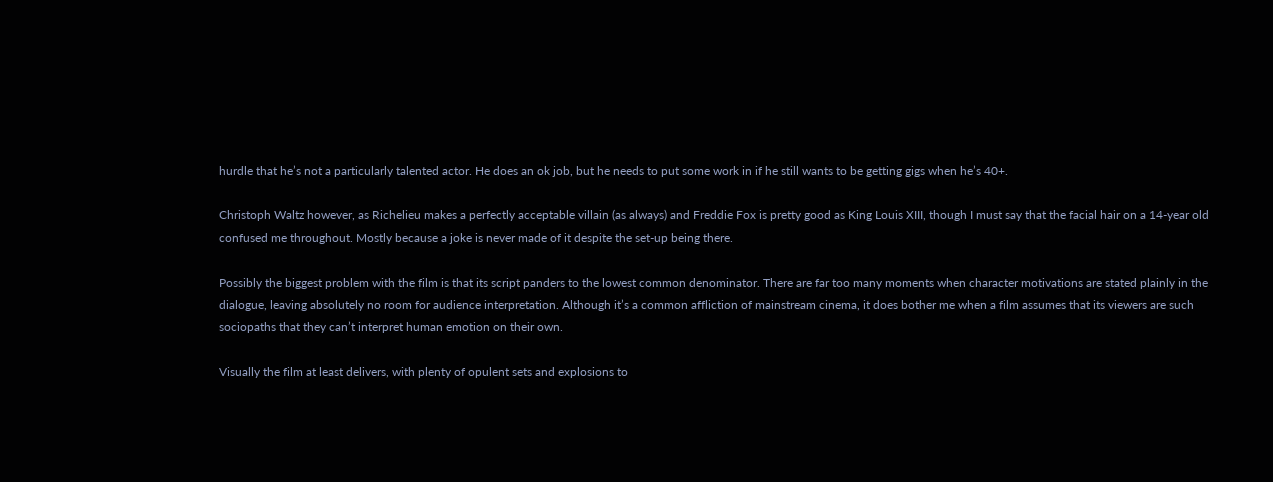hurdle that he’s not a particularly talented actor. He does an ok job, but he needs to put some work in if he still wants to be getting gigs when he’s 40+.

Christoph Waltz however, as Richelieu makes a perfectly acceptable villain (as always) and Freddie Fox is pretty good as King Louis XIII, though I must say that the facial hair on a 14-year old confused me throughout. Mostly because a joke is never made of it despite the set-up being there.

Possibly the biggest problem with the film is that its script panders to the lowest common denominator. There are far too many moments when character motivations are stated plainly in the dialogue, leaving absolutely no room for audience interpretation. Although it’s a common affliction of mainstream cinema, it does bother me when a film assumes that its viewers are such sociopaths that they can’t interpret human emotion on their own.

Visually the film at least delivers, with plenty of opulent sets and explosions to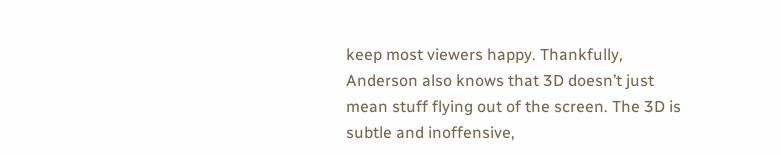keep most viewers happy. Thankfully, Anderson also knows that 3D doesn’t just mean stuff flying out of the screen. The 3D is subtle and inoffensive,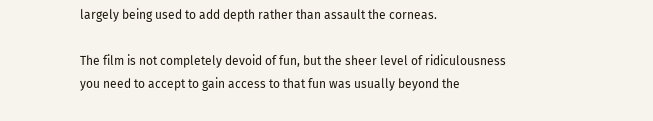largely being used to add depth rather than assault the corneas.

The film is not completely devoid of fun, but the sheer level of ridiculousness you need to accept to gain access to that fun was usually beyond the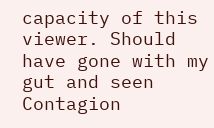capacity of this viewer. Should have gone with my gut and seen Contagion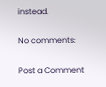instead.

No comments:

Post a Comment